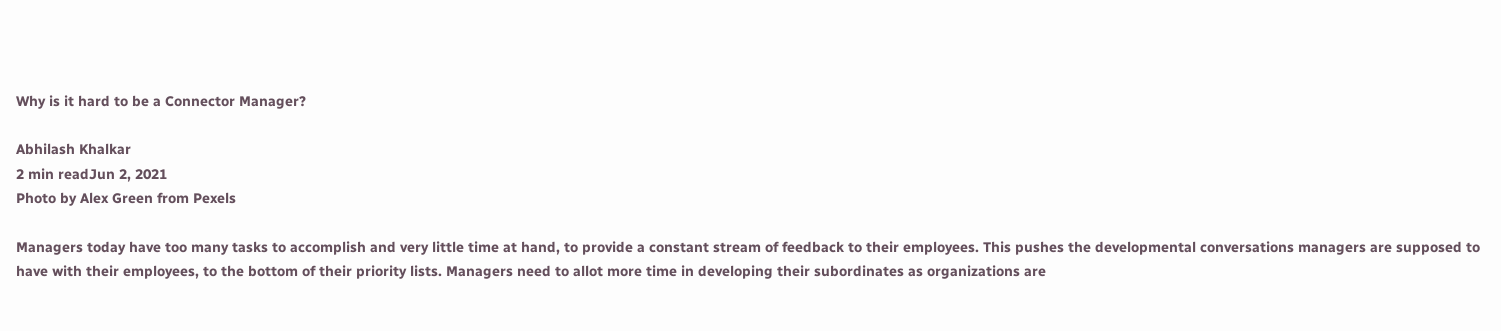Why is it hard to be a Connector Manager?

Abhilash Khalkar
2 min readJun 2, 2021
Photo by Alex Green from Pexels

Managers today have too many tasks to accomplish and very little time at hand, to provide a constant stream of feedback to their employees. This pushes the developmental conversations managers are supposed to have with their employees, to the bottom of their priority lists. Managers need to allot more time in developing their subordinates as organizations are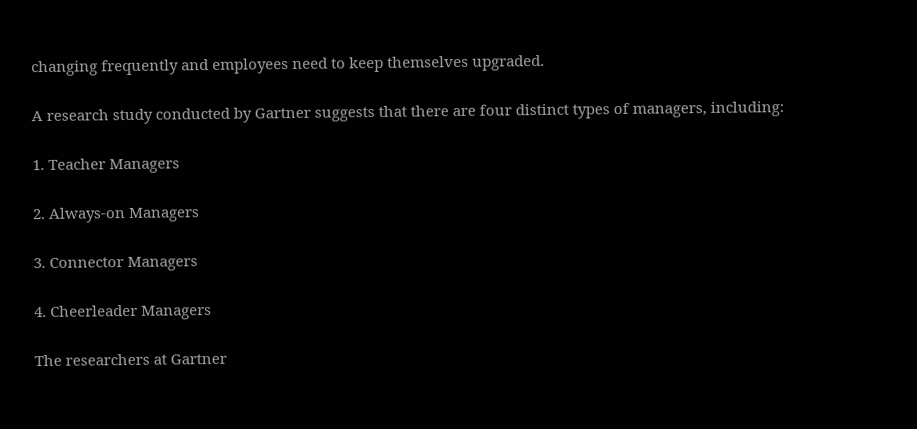changing frequently and employees need to keep themselves upgraded.

A research study conducted by Gartner suggests that there are four distinct types of managers, including:

1. Teacher Managers

2. Always-on Managers

3. Connector Managers

4. Cheerleader Managers

The researchers at Gartner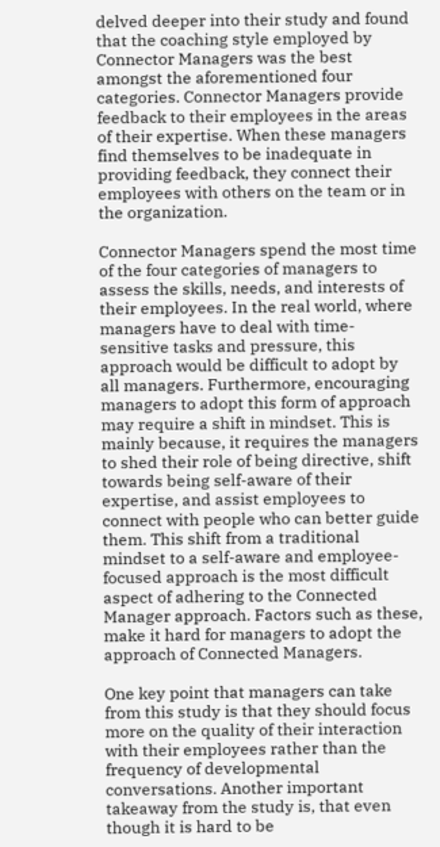delved deeper into their study and found that the coaching style employed by Connector Managers was the best amongst the aforementioned four categories. Connector Managers provide feedback to their employees in the areas of their expertise. When these managers find themselves to be inadequate in providing feedback, they connect their employees with others on the team or in the organization.

Connector Managers spend the most time of the four categories of managers to assess the skills, needs, and interests of their employees. In the real world, where managers have to deal with time-sensitive tasks and pressure, this approach would be difficult to adopt by all managers. Furthermore, encouraging managers to adopt this form of approach may require a shift in mindset. This is mainly because, it requires the managers to shed their role of being directive, shift towards being self-aware of their expertise, and assist employees to connect with people who can better guide them. This shift from a traditional mindset to a self-aware and employee-focused approach is the most difficult aspect of adhering to the Connected Manager approach. Factors such as these, make it hard for managers to adopt the approach of Connected Managers.

One key point that managers can take from this study is that they should focus more on the quality of their interaction with their employees rather than the frequency of developmental conversations. Another important takeaway from the study is, that even though it is hard to be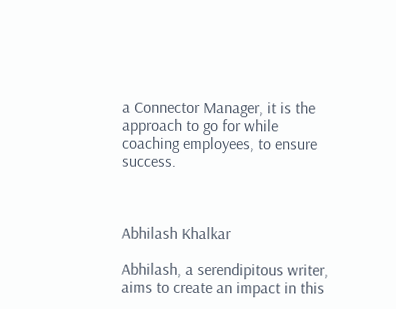a Connector Manager, it is the approach to go for while coaching employees, to ensure success.



Abhilash Khalkar

Abhilash, a serendipitous writer, aims to create an impact in this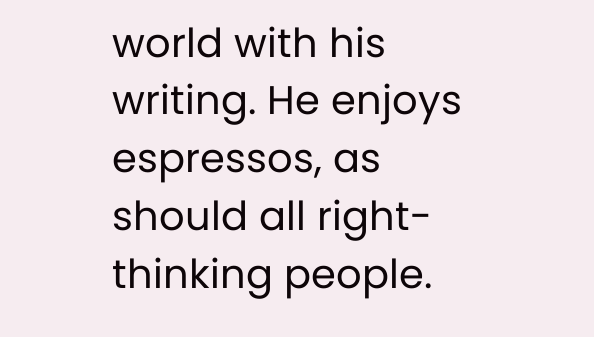world with his writing. He enjoys espressos, as should all right-thinking people.